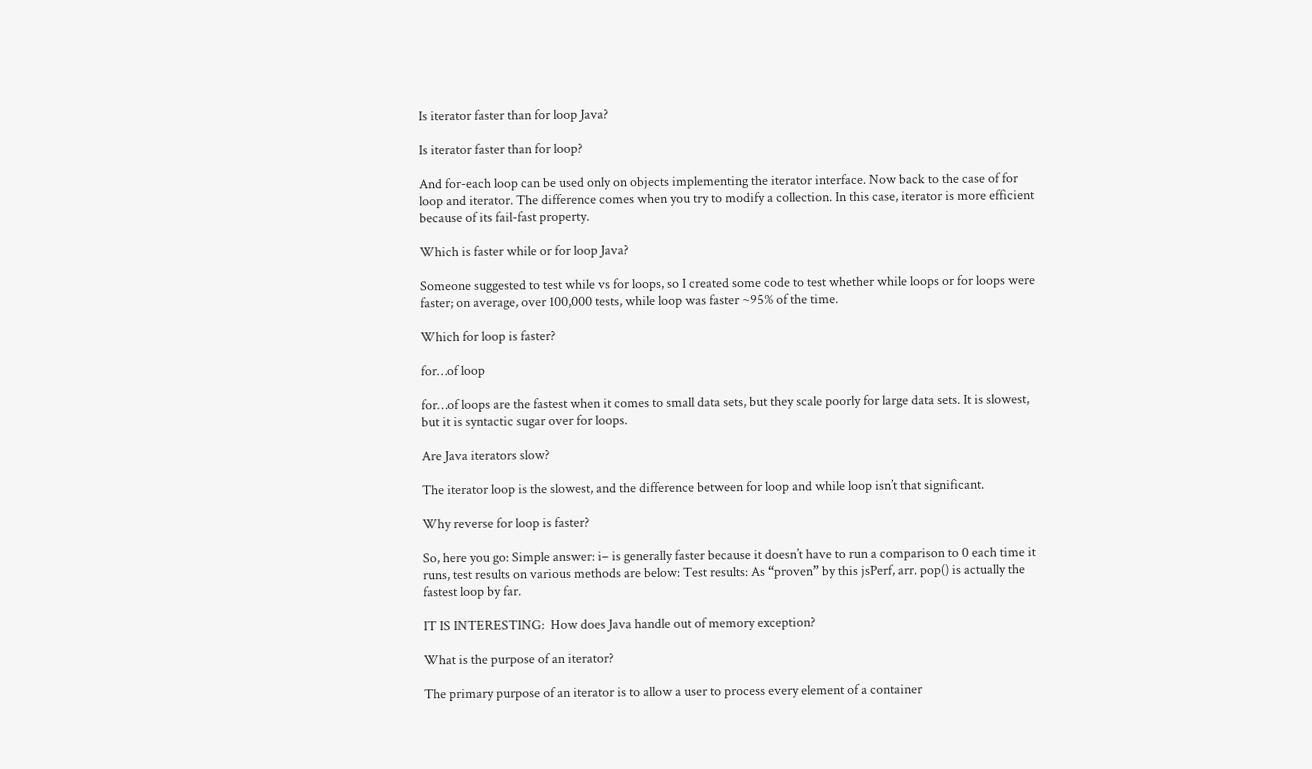Is iterator faster than for loop Java?

Is iterator faster than for loop?

And for-each loop can be used only on objects implementing the iterator interface. Now back to the case of for loop and iterator. The difference comes when you try to modify a collection. In this case, iterator is more efficient because of its fail-fast property.

Which is faster while or for loop Java?

Someone suggested to test while vs for loops, so I created some code to test whether while loops or for loops were faster; on average, over 100,000 tests, while loop was faster ~95% of the time.

Which for loop is faster?

for…of loop

for…of loops are the fastest when it comes to small data sets, but they scale poorly for large data sets. It is slowest, but it is syntactic sugar over for loops.

Are Java iterators slow?

The iterator loop is the slowest, and the difference between for loop and while loop isn’t that significant.

Why reverse for loop is faster?

So, here you go: Simple answer: i– is generally faster because it doesn’t have to run a comparison to 0 each time it runs, test results on various methods are below: Test results: As “proven” by this jsPerf, arr. pop() is actually the fastest loop by far.

IT IS INTERESTING:  How does Java handle out of memory exception?

What is the purpose of an iterator?

The primary purpose of an iterator is to allow a user to process every element of a container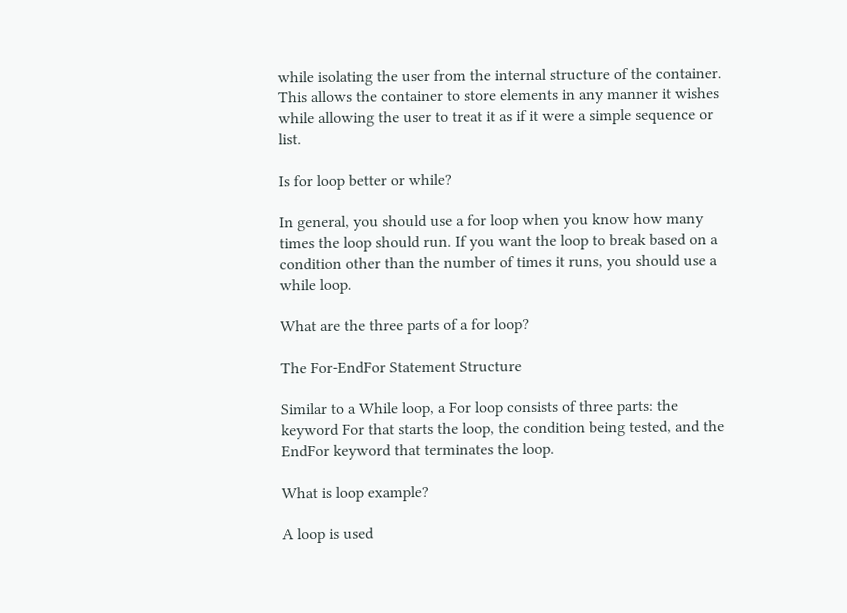while isolating the user from the internal structure of the container. This allows the container to store elements in any manner it wishes while allowing the user to treat it as if it were a simple sequence or list.

Is for loop better or while?

In general, you should use a for loop when you know how many times the loop should run. If you want the loop to break based on a condition other than the number of times it runs, you should use a while loop.

What are the three parts of a for loop?

The For-EndFor Statement Structure

Similar to a While loop, a For loop consists of three parts: the keyword For that starts the loop, the condition being tested, and the EndFor keyword that terminates the loop.

What is loop example?

A loop is used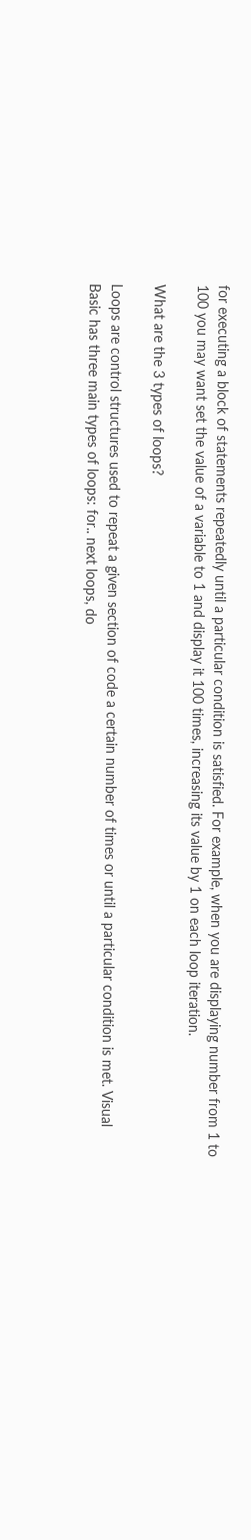for executing a block of statements repeatedly until a particular condition is satisfied. For example, when you are displaying number from 1 to 100 you may want set the value of a variable to 1 and display it 100 times, increasing its value by 1 on each loop iteration.

What are the 3 types of loops?

Loops are control structures used to repeat a given section of code a certain number of times or until a particular condition is met. Visual Basic has three main types of loops: for.. next loops, do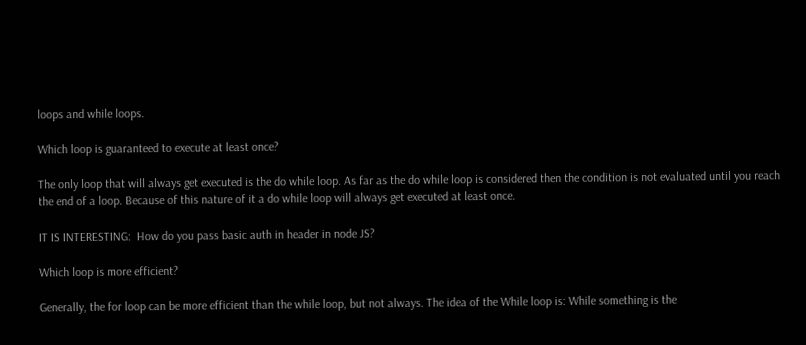loops and while loops.

Which loop is guaranteed to execute at least once?

The only loop that will always get executed is the do while loop. As far as the do while loop is considered then the condition is not evaluated until you reach the end of a loop. Because of this nature of it a do while loop will always get executed at least once.

IT IS INTERESTING:  How do you pass basic auth in header in node JS?

Which loop is more efficient?

Generally, the for loop can be more efficient than the while loop, but not always. The idea of the While loop is: While something is the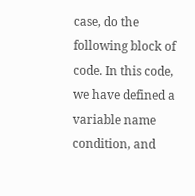case, do the following block of code. In this code, we have defined a variable name condition, and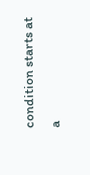condition starts at a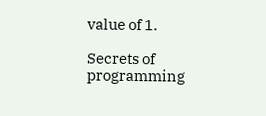value of 1.

Secrets of programming